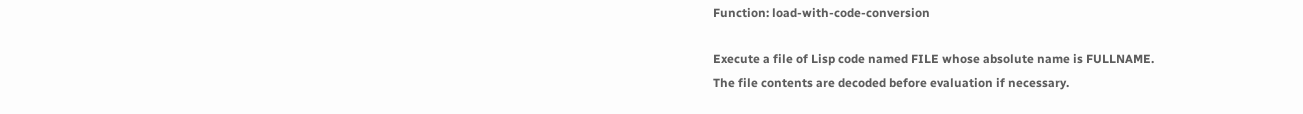Function: load-with-code-conversion

Execute a file of Lisp code named FILE whose absolute name is FULLNAME.
The file contents are decoded before evaluation if necessary.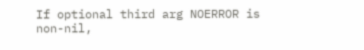If optional third arg NOERROR is non-nil,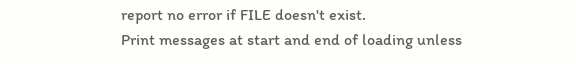report no error if FILE doesn't exist.
Print messages at start and end of loading unless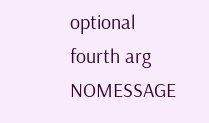optional fourth arg NOMESSAGE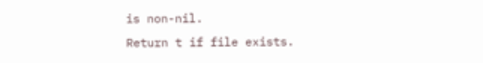is non-nil.
Return t if file exists.